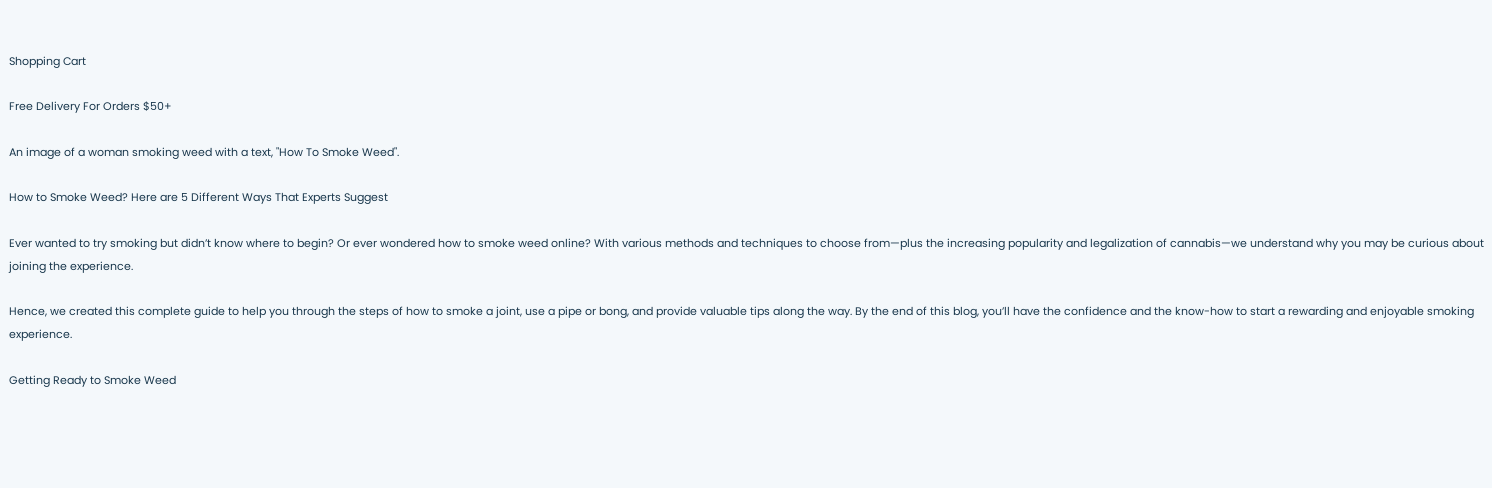Shopping Cart

Free Delivery For Orders $50+

An image of a woman smoking weed with a text, "How To Smoke Weed".

How to Smoke Weed? Here are 5 Different Ways That Experts Suggest

Ever wanted to try smoking but didn’t know where to begin? Or ever wondered how to smoke weed online? With various methods and techniques to choose from—plus the increasing popularity and legalization of cannabis—we understand why you may be curious about joining the experience.

Hence, we created this complete guide to help you through the steps of how to smoke a joint, use a pipe or bong, and provide valuable tips along the way. By the end of this blog, you’ll have the confidence and the know-how to start a rewarding and enjoyable smoking experience.

Getting Ready to Smoke Weed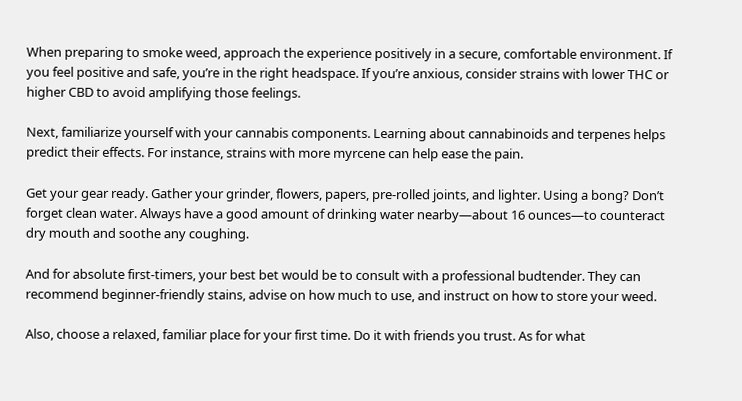When preparing to smoke weed, approach the experience positively in a secure, comfortable environment. If you feel positive and safe, you’re in the right headspace. If you’re anxious, consider strains with lower THC or higher CBD to avoid amplifying those feelings.

Next, familiarize yourself with your cannabis components. Learning about cannabinoids and terpenes helps predict their effects. For instance, strains with more myrcene can help ease the pain.

Get your gear ready. Gather your grinder, flowers, papers, pre-rolled joints, and lighter. Using a bong? Don’t forget clean water. Always have a good amount of drinking water nearby—about 16 ounces—to counteract dry mouth and soothe any coughing.

And for absolute first-timers, your best bet would be to consult with a professional budtender. They can recommend beginner-friendly stains, advise on how much to use, and instruct on how to store your weed.

Also, choose a relaxed, familiar place for your first time. Do it with friends you trust. As for what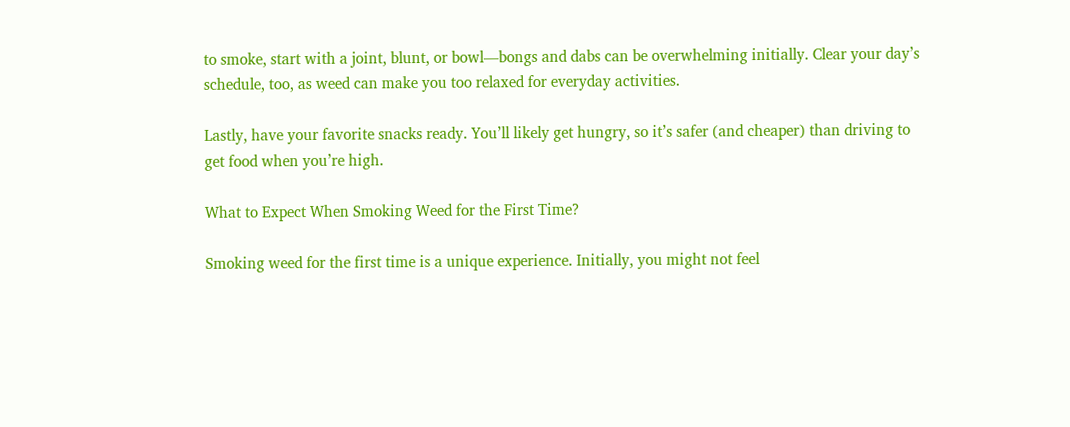to smoke, start with a joint, blunt, or bowl—bongs and dabs can be overwhelming initially. Clear your day’s schedule, too, as weed can make you too relaxed for everyday activities.

Lastly, have your favorite snacks ready. You’ll likely get hungry, so it’s safer (and cheaper) than driving to get food when you’re high.

What to Expect When Smoking Weed for the First Time?

Smoking weed for the first time is a unique experience. Initially, you might not feel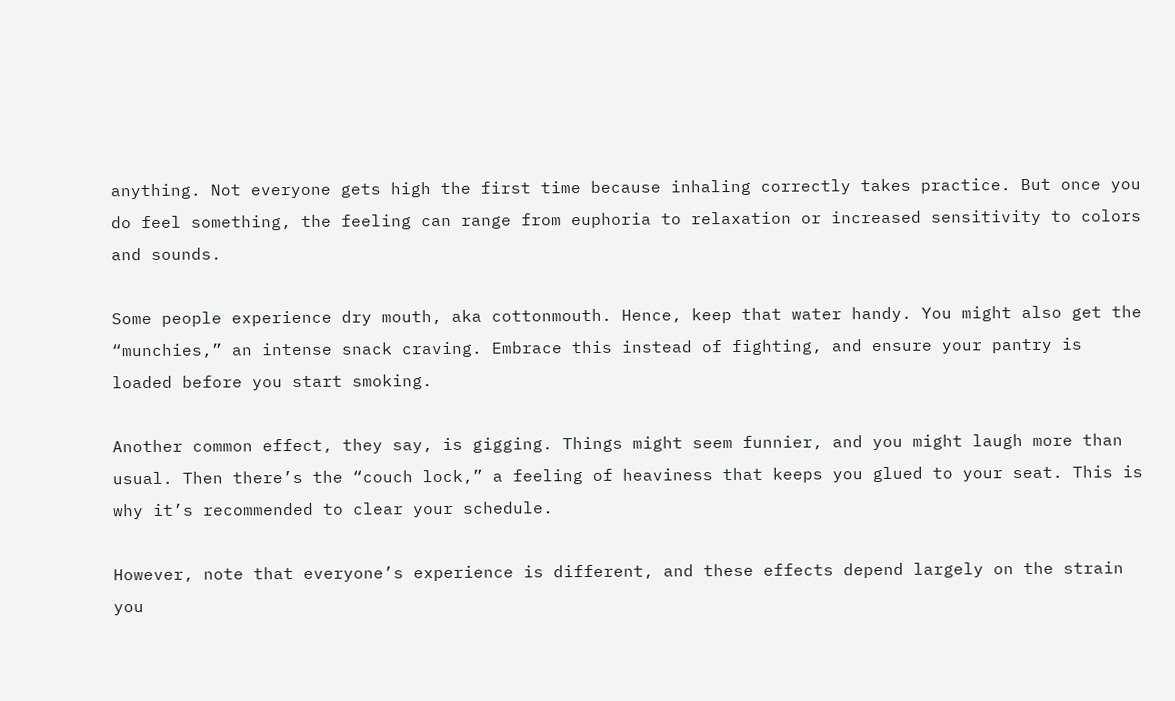anything. Not everyone gets high the first time because inhaling correctly takes practice. But once you do feel something, the feeling can range from euphoria to relaxation or increased sensitivity to colors and sounds.

Some people experience dry mouth, aka cottonmouth. Hence, keep that water handy. You might also get the “munchies,” an intense snack craving. Embrace this instead of fighting, and ensure your pantry is loaded before you start smoking.

Another common effect, they say, is gigging. Things might seem funnier, and you might laugh more than usual. Then there’s the “couch lock,” a feeling of heaviness that keeps you glued to your seat. This is why it’s recommended to clear your schedule.

However, note that everyone’s experience is different, and these effects depend largely on the strain you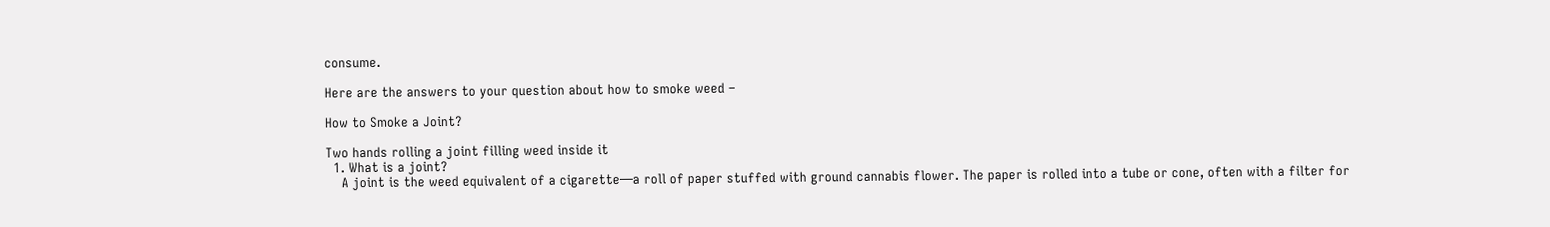consume.

Here are the answers to your question about how to smoke weed –

How to Smoke a Joint?

Two hands rolling a joint filling weed inside it
  1. What is a joint?
    A joint is the weed equivalent of a cigarette—a roll of paper stuffed with ground cannabis flower. The paper is rolled into a tube or cone, often with a filter for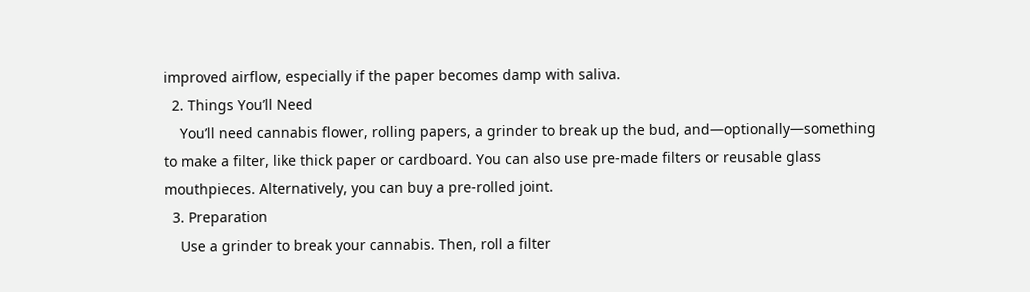improved airflow, especially if the paper becomes damp with saliva.
  2. Things You’ll Need
    You’ll need cannabis flower, rolling papers, a grinder to break up the bud, and—optionally—something to make a filter, like thick paper or cardboard. You can also use pre-made filters or reusable glass mouthpieces. Alternatively, you can buy a pre-rolled joint.
  3. Preparation
    Use a grinder to break your cannabis. Then, roll a filter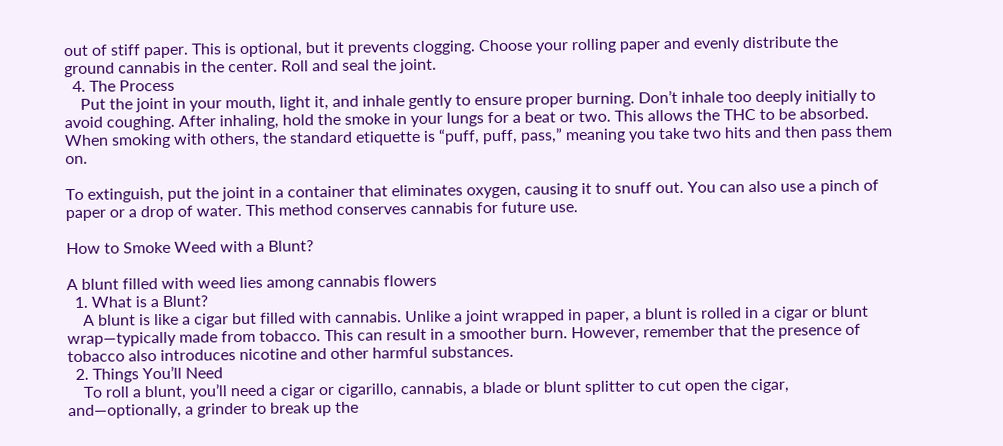out of stiff paper. This is optional, but it prevents clogging. Choose your rolling paper and evenly distribute the ground cannabis in the center. Roll and seal the joint.
  4. The Process
    Put the joint in your mouth, light it, and inhale gently to ensure proper burning. Don’t inhale too deeply initially to avoid coughing. After inhaling, hold the smoke in your lungs for a beat or two. This allows the THC to be absorbed. When smoking with others, the standard etiquette is “puff, puff, pass,” meaning you take two hits and then pass them on.

To extinguish, put the joint in a container that eliminates oxygen, causing it to snuff out. You can also use a pinch of paper or a drop of water. This method conserves cannabis for future use.

How to Smoke Weed with a Blunt?

A blunt filled with weed lies among cannabis flowers
  1. What is a Blunt?
    A blunt is like a cigar but filled with cannabis. Unlike a joint wrapped in paper, a blunt is rolled in a cigar or blunt wrap—typically made from tobacco. This can result in a smoother burn. However, remember that the presence of tobacco also introduces nicotine and other harmful substances.
  2. Things You’ll Need
    To roll a blunt, you’ll need a cigar or cigarillo, cannabis, a blade or blunt splitter to cut open the cigar, and—optionally, a grinder to break up the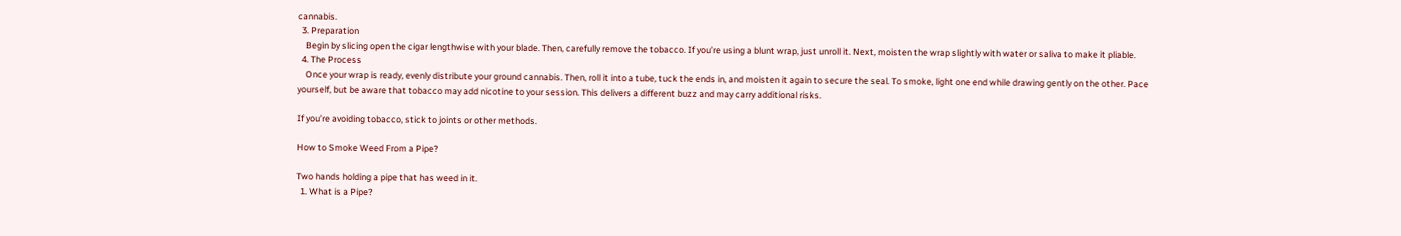cannabis.
  3. Preparation
    Begin by slicing open the cigar lengthwise with your blade. Then, carefully remove the tobacco. If you’re using a blunt wrap, just unroll it. Next, moisten the wrap slightly with water or saliva to make it pliable.
  4. The Process
    Once your wrap is ready, evenly distribute your ground cannabis. Then, roll it into a tube, tuck the ends in, and moisten it again to secure the seal. To smoke, light one end while drawing gently on the other. Pace yourself, but be aware that tobacco may add nicotine to your session. This delivers a different buzz and may carry additional risks.

If you’re avoiding tobacco, stick to joints or other methods.

How to Smoke Weed From a Pipe?

Two hands holding a pipe that has weed in it.
  1. What is a Pipe?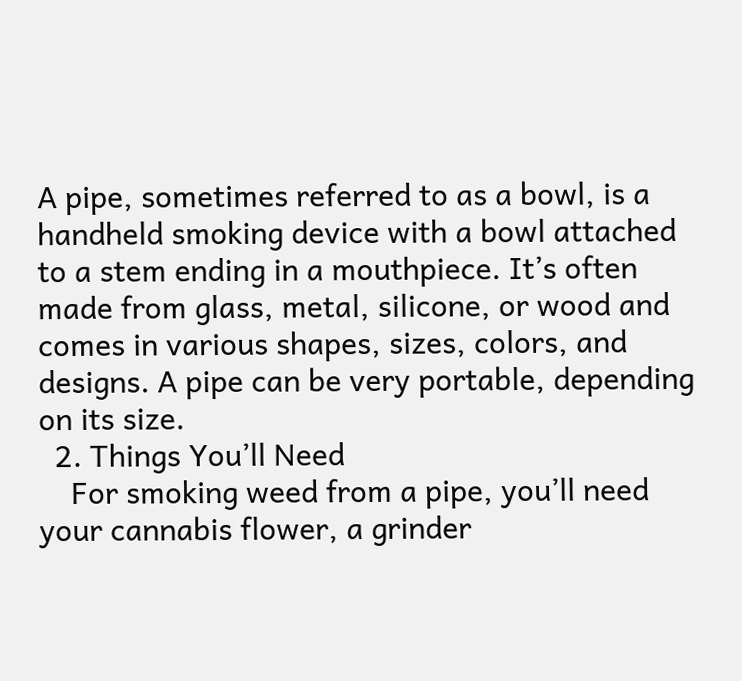A pipe, sometimes referred to as a bowl, is a handheld smoking device with a bowl attached to a stem ending in a mouthpiece. It’s often made from glass, metal, silicone, or wood and comes in various shapes, sizes, colors, and designs. A pipe can be very portable, depending on its size.
  2. Things You’ll Need
    For smoking weed from a pipe, you’ll need your cannabis flower, a grinder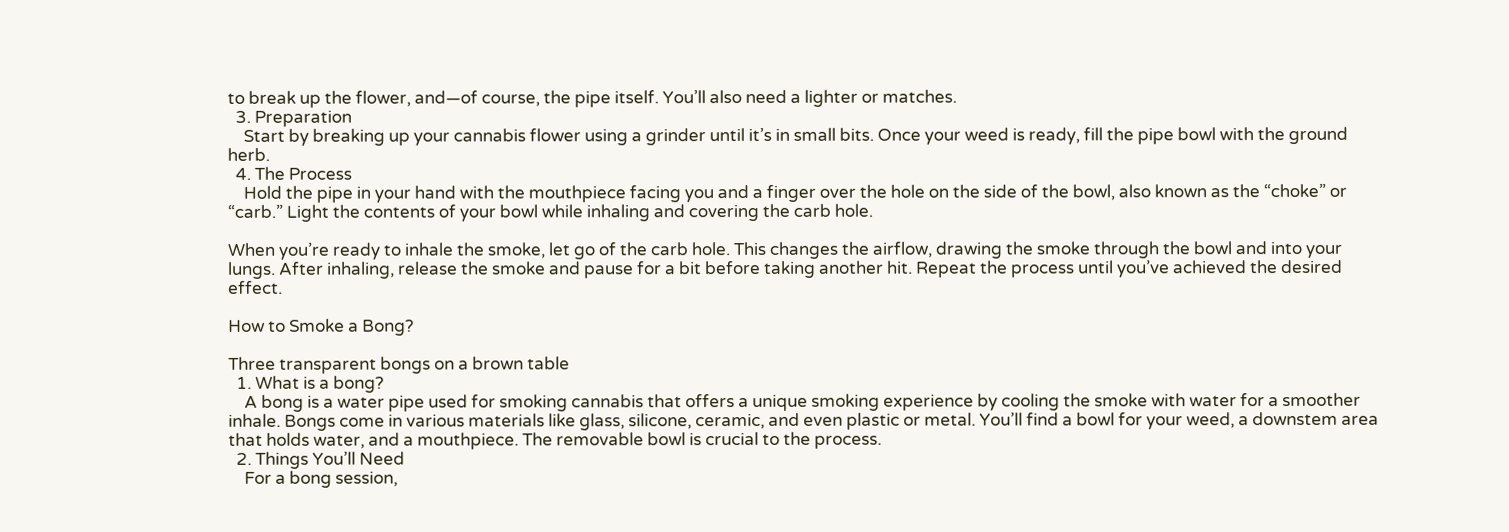to break up the flower, and—of course, the pipe itself. You’ll also need a lighter or matches.
  3. Preparation
    Start by breaking up your cannabis flower using a grinder until it’s in small bits. Once your weed is ready, fill the pipe bowl with the ground herb.
  4. The Process
    Hold the pipe in your hand with the mouthpiece facing you and a finger over the hole on the side of the bowl, also known as the “choke” or “carb.” Light the contents of your bowl while inhaling and covering the carb hole.

When you’re ready to inhale the smoke, let go of the carb hole. This changes the airflow, drawing the smoke through the bowl and into your lungs. After inhaling, release the smoke and pause for a bit before taking another hit. Repeat the process until you’ve achieved the desired effect.

How to Smoke a Bong?

Three transparent bongs on a brown table
  1. What is a bong?
    A bong is a water pipe used for smoking cannabis that offers a unique smoking experience by cooling the smoke with water for a smoother inhale. Bongs come in various materials like glass, silicone, ceramic, and even plastic or metal. You’ll find a bowl for your weed, a downstem area that holds water, and a mouthpiece. The removable bowl is crucial to the process.
  2. Things You’ll Need
    For a bong session,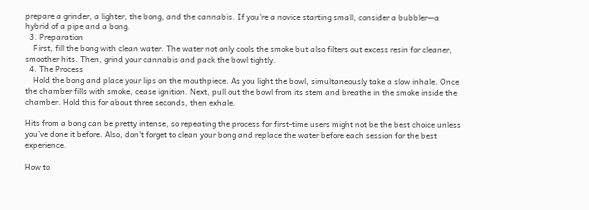prepare a grinder, a lighter, the bong, and the cannabis. If you’re a novice starting small, consider a bubbler—a hybrid of a pipe and a bong.
  3. Preparation
    First, fill the bong with clean water. The water not only cools the smoke but also filters out excess resin for cleaner, smoother hits. Then, grind your cannabis and pack the bowl tightly.
  4. The Process
    Hold the bong and place your lips on the mouthpiece. As you light the bowl, simultaneously take a slow inhale. Once the chamber fills with smoke, cease ignition. Next, pull out the bowl from its stem and breathe in the smoke inside the chamber. Hold this for about three seconds, then exhale.

Hits from a bong can be pretty intense, so repeating the process for first-time users might not be the best choice unless you’ve done it before. Also, don’t forget to clean your bong and replace the water before each session for the best experience.

How to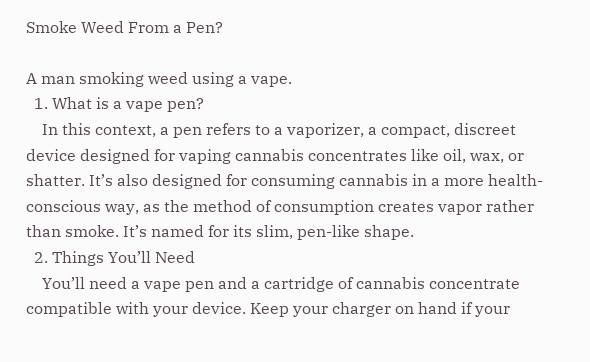Smoke Weed From a Pen?

A man smoking weed using a vape.
  1. What is a vape pen?
    In this context, a pen refers to a vaporizer, a compact, discreet device designed for vaping cannabis concentrates like oil, wax, or shatter. It’s also designed for consuming cannabis in a more health-conscious way, as the method of consumption creates vapor rather than smoke. It’s named for its slim, pen-like shape.
  2. Things You’ll Need
    You’ll need a vape pen and a cartridge of cannabis concentrate compatible with your device. Keep your charger on hand if your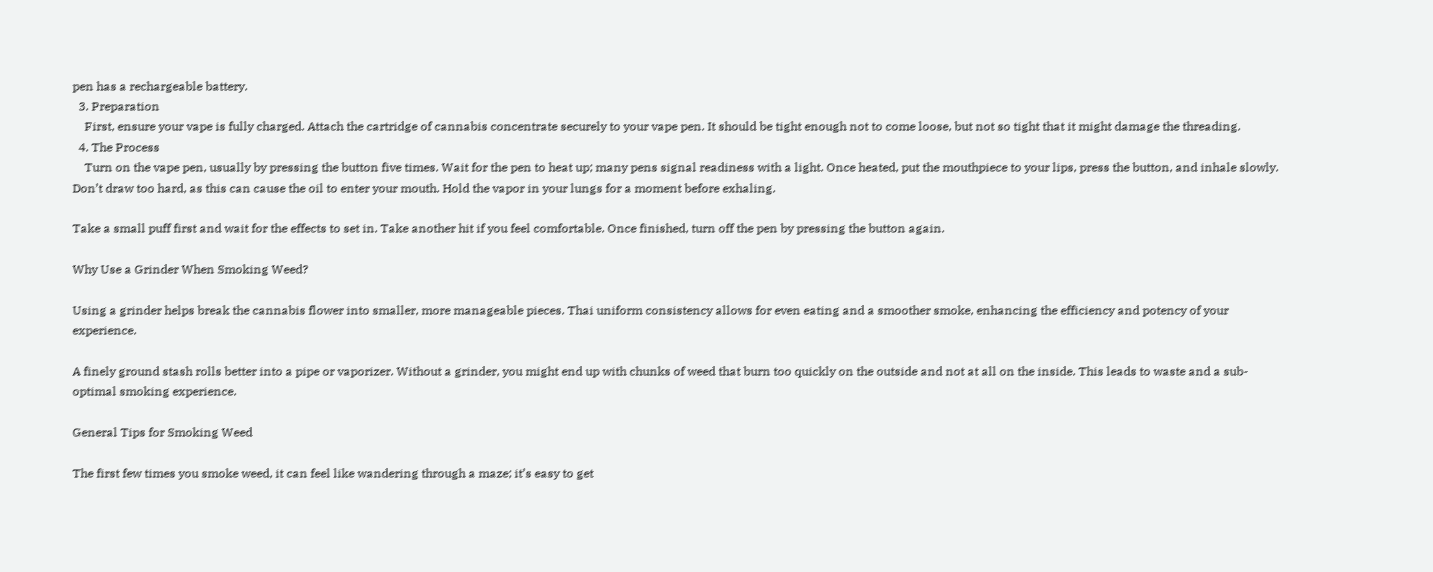pen has a rechargeable battery.
  3. Preparation
    First, ensure your vape is fully charged. Attach the cartridge of cannabis concentrate securely to your vape pen. It should be tight enough not to come loose, but not so tight that it might damage the threading.
  4. The Process
    Turn on the vape pen, usually by pressing the button five times. Wait for the pen to heat up; many pens signal readiness with a light. Once heated, put the mouthpiece to your lips, press the button, and inhale slowly. Don’t draw too hard, as this can cause the oil to enter your mouth. Hold the vapor in your lungs for a moment before exhaling.

Take a small puff first and wait for the effects to set in. Take another hit if you feel comfortable. Once finished, turn off the pen by pressing the button again.

Why Use a Grinder When Smoking Weed?

Using a grinder helps break the cannabis flower into smaller, more manageable pieces. Thai uniform consistency allows for even eating and a smoother smoke, enhancing the efficiency and potency of your experience.

A finely ground stash rolls better into a pipe or vaporizer. Without a grinder, you might end up with chunks of weed that burn too quickly on the outside and not at all on the inside. This leads to waste and a sub-optimal smoking experience.

General Tips for Smoking Weed

The first few times you smoke weed, it can feel like wandering through a maze; it’s easy to get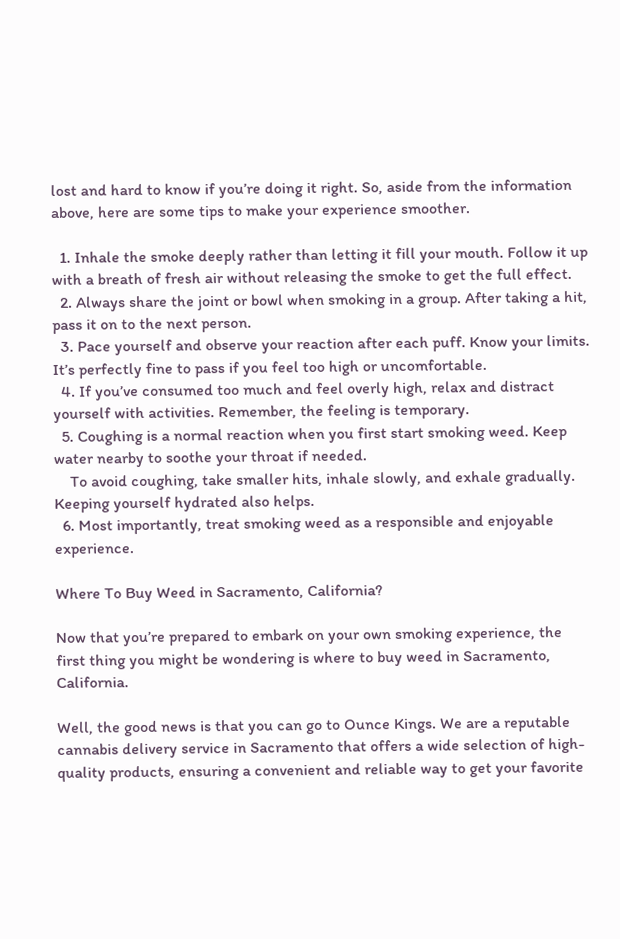lost and hard to know if you’re doing it right. So, aside from the information above, here are some tips to make your experience smoother.

  1. Inhale the smoke deeply rather than letting it fill your mouth. Follow it up with a breath of fresh air without releasing the smoke to get the full effect.
  2. Always share the joint or bowl when smoking in a group. After taking a hit, pass it on to the next person.
  3. Pace yourself and observe your reaction after each puff. Know your limits. It’s perfectly fine to pass if you feel too high or uncomfortable.
  4. If you’ve consumed too much and feel overly high, relax and distract yourself with activities. Remember, the feeling is temporary.
  5. Coughing is a normal reaction when you first start smoking weed. Keep water nearby to soothe your throat if needed.
    To avoid coughing, take smaller hits, inhale slowly, and exhale gradually. Keeping yourself hydrated also helps.
  6. Most importantly, treat smoking weed as a responsible and enjoyable experience.

Where To Buy Weed in Sacramento, California?

Now that you’re prepared to embark on your own smoking experience, the first thing you might be wondering is where to buy weed in Sacramento, California.

Well, the good news is that you can go to Ounce Kings. We are a reputable cannabis delivery service in Sacramento that offers a wide selection of high-quality products, ensuring a convenient and reliable way to get your favorite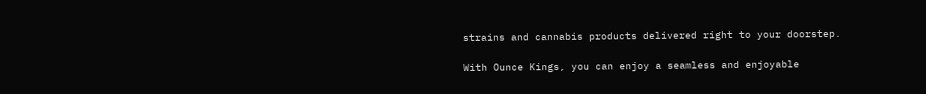strains and cannabis products delivered right to your doorstep.

With Ounce Kings, you can enjoy a seamless and enjoyable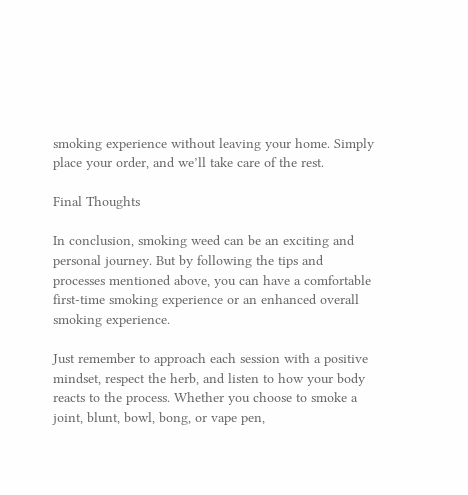smoking experience without leaving your home. Simply place your order, and we’ll take care of the rest.

Final Thoughts

In conclusion, smoking weed can be an exciting and personal journey. But by following the tips and processes mentioned above, you can have a comfortable first-time smoking experience or an enhanced overall smoking experience.

Just remember to approach each session with a positive mindset, respect the herb, and listen to how your body reacts to the process. Whether you choose to smoke a joint, blunt, bowl, bong, or vape pen,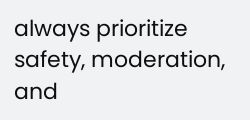always prioritize safety, moderation, and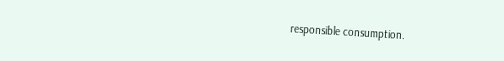responsible consumption.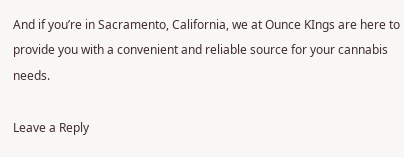And if you’re in Sacramento, California, we at Ounce KIngs are here to provide you with a convenient and reliable source for your cannabis needs.

Leave a Reply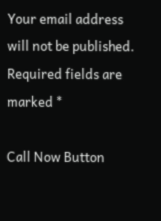Your email address will not be published. Required fields are marked *

Call Now Button